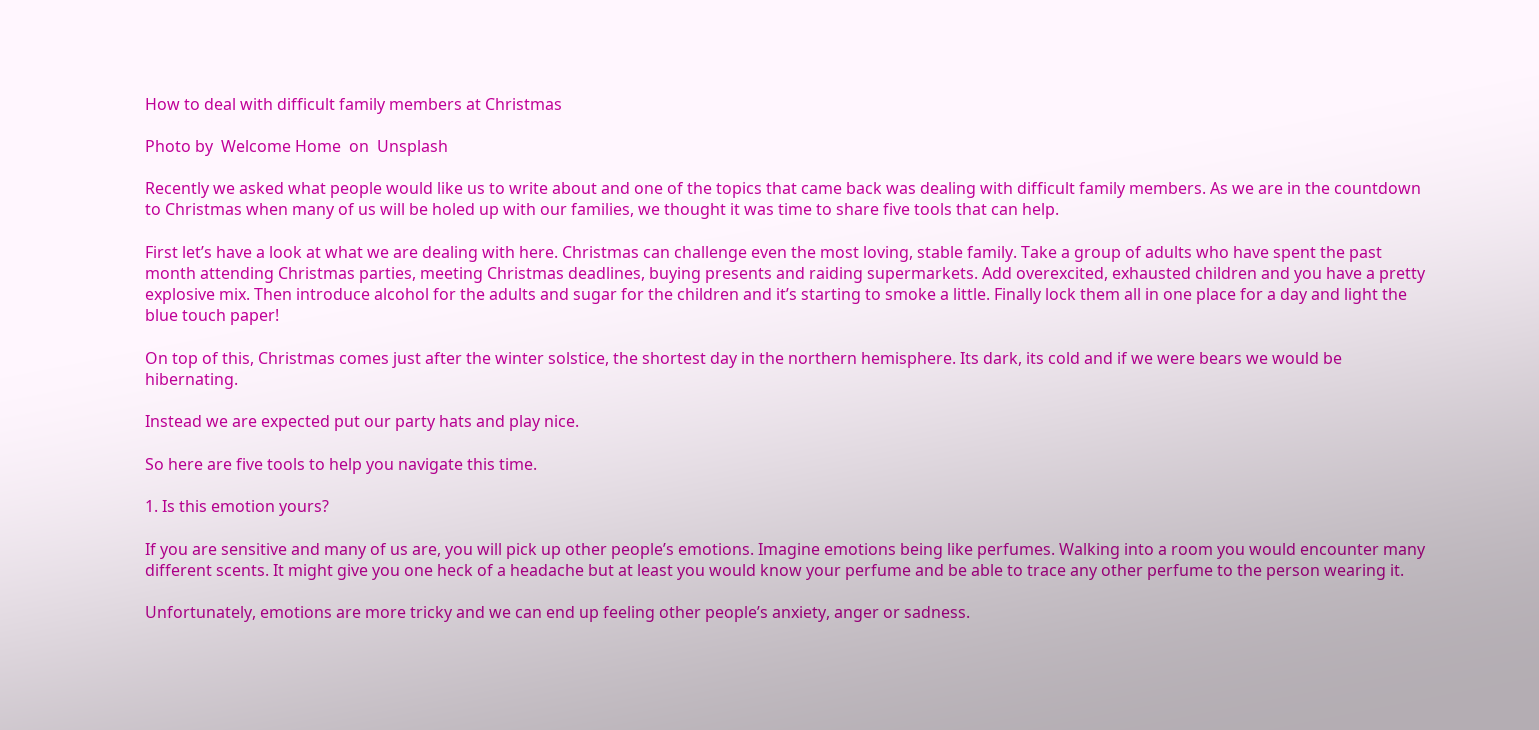How to deal with difficult family members at Christmas

Photo by  Welcome Home  on  Unsplash

Recently we asked what people would like us to write about and one of the topics that came back was dealing with difficult family members. As we are in the countdown to Christmas when many of us will be holed up with our families, we thought it was time to share five tools that can help.

First let’s have a look at what we are dealing with here. Christmas can challenge even the most loving, stable family. Take a group of adults who have spent the past month attending Christmas parties, meeting Christmas deadlines, buying presents and raiding supermarkets. Add overexcited, exhausted children and you have a pretty explosive mix. Then introduce alcohol for the adults and sugar for the children and it’s starting to smoke a little. Finally lock them all in one place for a day and light the blue touch paper!

On top of this, Christmas comes just after the winter solstice, the shortest day in the northern hemisphere. Its dark, its cold and if we were bears we would be hibernating.

Instead we are expected put our party hats and play nice.

So here are five tools to help you navigate this time.

1. Is this emotion yours?

If you are sensitive and many of us are, you will pick up other people’s emotions. Imagine emotions being like perfumes. Walking into a room you would encounter many different scents. It might give you one heck of a headache but at least you would know your perfume and be able to trace any other perfume to the person wearing it.

Unfortunately, emotions are more tricky and we can end up feeling other people’s anxiety, anger or sadness.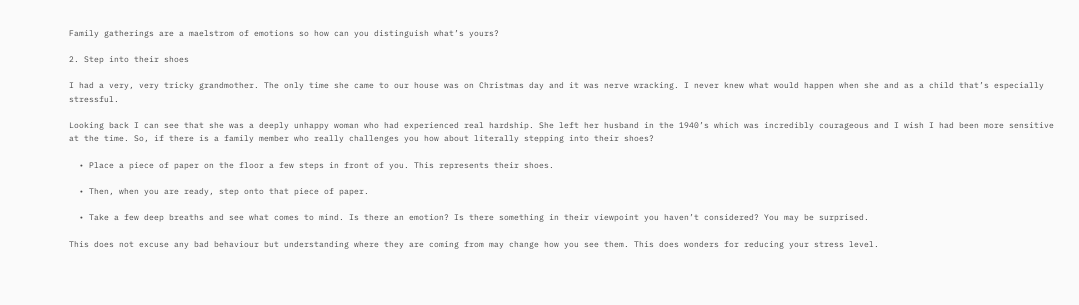Family gatherings are a maelstrom of emotions so how can you distinguish what’s yours?

2. Step into their shoes

I had a very, very tricky grandmother. The only time she came to our house was on Christmas day and it was nerve wracking. I never knew what would happen when she and as a child that’s especially stressful.

Looking back I can see that she was a deeply unhappy woman who had experienced real hardship. She left her husband in the 1940’s which was incredibly courageous and I wish I had been more sensitive at the time. So, if there is a family member who really challenges you how about literally stepping into their shoes?

  • Place a piece of paper on the floor a few steps in front of you. This represents their shoes.

  • Then, when you are ready, step onto that piece of paper.

  • Take a few deep breaths and see what comes to mind. Is there an emotion? Is there something in their viewpoint you haven’t considered? You may be surprised.

This does not excuse any bad behaviour but understanding where they are coming from may change how you see them. This does wonders for reducing your stress level.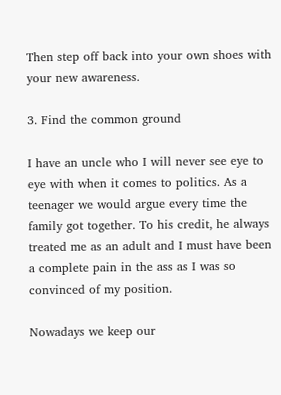Then step off back into your own shoes with your new awareness.

3. Find the common ground

I have an uncle who I will never see eye to eye with when it comes to politics. As a teenager we would argue every time the family got together. To his credit, he always treated me as an adult and I must have been a complete pain in the ass as I was so convinced of my position.

Nowadays we keep our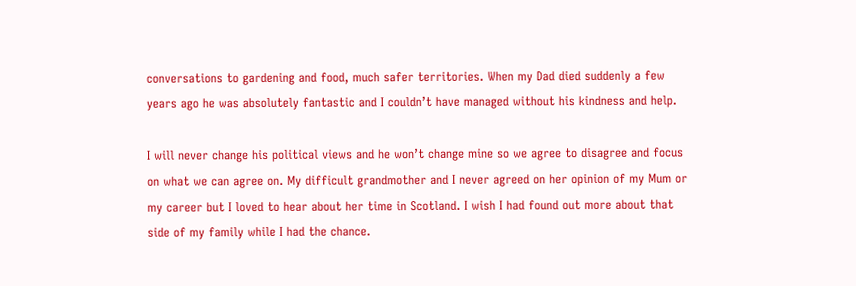conversations to gardening and food, much safer territories. When my Dad died suddenly a few years ago he was absolutely fantastic and I couldn’t have managed without his kindness and help.

I will never change his political views and he won’t change mine so we agree to disagree and focus on what we can agree on. My difficult grandmother and I never agreed on her opinion of my Mum or my career but I loved to hear about her time in Scotland. I wish I had found out more about that side of my family while I had the chance.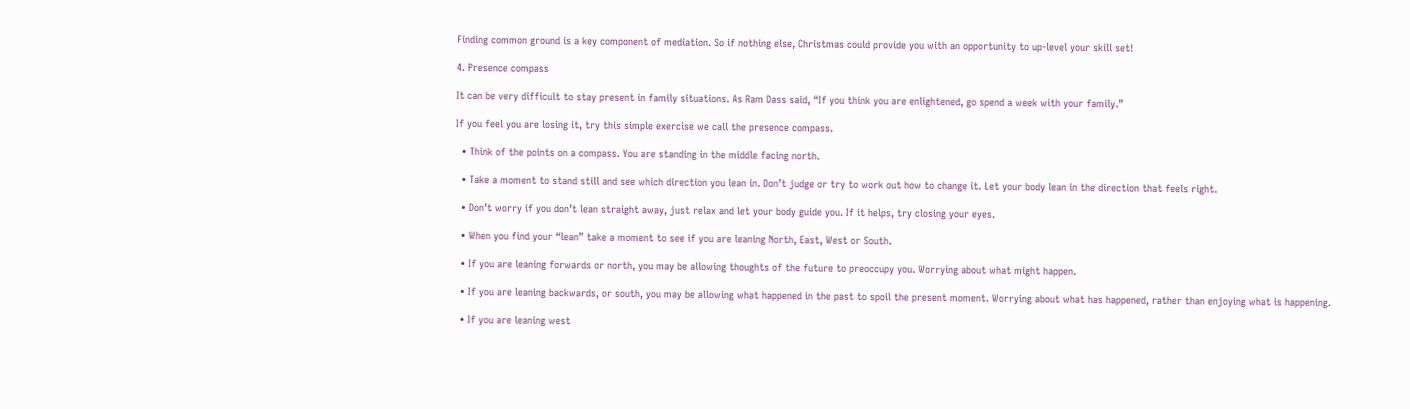Finding common ground is a key component of mediation. So if nothing else, Christmas could provide you with an opportunity to up-level your skill set!

4. Presence compass

It can be very difficult to stay present in family situations. As Ram Dass said, “If you think you are enlightened, go spend a week with your family.”

If you feel you are losing it, try this simple exercise we call the presence compass.

  • Think of the points on a compass. You are standing in the middle facing north.

  • Take a moment to stand still and see which direction you lean in. Don’t judge or try to work out how to change it. Let your body lean in the direction that feels right.

  • Don’t worry if you don’t lean straight away, just relax and let your body guide you. If it helps, try closing your eyes.

  • When you find your “lean” take a moment to see if you are leaning North, East, West or South.

  • If you are leaning forwards or north, you may be allowing thoughts of the future to preoccupy you. Worrying about what might happen.

  • If you are leaning backwards, or south, you may be allowing what happened in the past to spoil the present moment. Worrying about what has happened, rather than enjoying what is happening.

  • If you are leaning west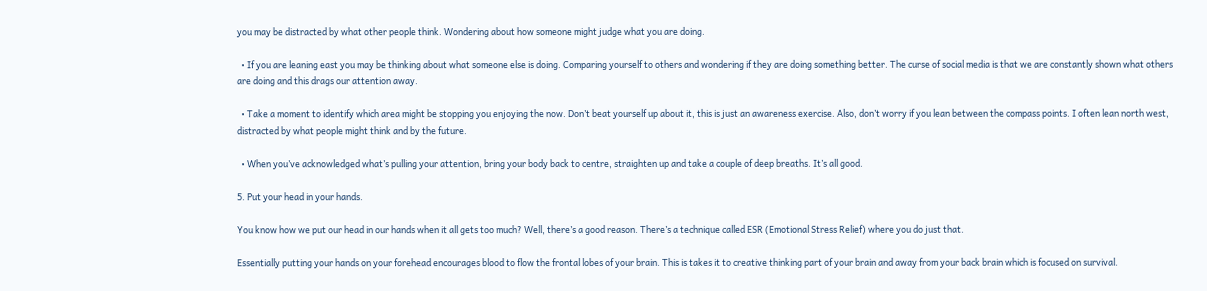you may be distracted by what other people think. Wondering about how someone might judge what you are doing.

  • If you are leaning east you may be thinking about what someone else is doing. Comparing yourself to others and wondering if they are doing something better. The curse of social media is that we are constantly shown what others are doing and this drags our attention away.

  • Take a moment to identify which area might be stopping you enjoying the now. Don’t beat yourself up about it, this is just an awareness exercise. Also, don’t worry if you lean between the compass points. I often lean north west, distracted by what people might think and by the future.

  • When you’ve acknowledged what’s pulling your attention, bring your body back to centre, straighten up and take a couple of deep breaths. It’s all good.

5. Put your head in your hands.

You know how we put our head in our hands when it all gets too much? Well, there’s a good reason. There’s a technique called ESR (Emotional Stress Relief) where you do just that.

Essentially putting your hands on your forehead encourages blood to flow the frontal lobes of your brain. This is takes it to creative thinking part of your brain and away from your back brain which is focused on survival.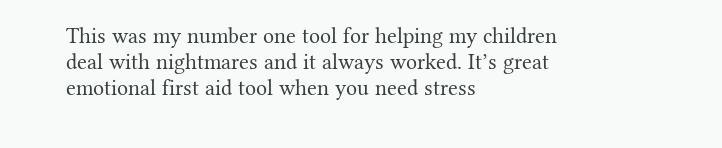This was my number one tool for helping my children deal with nightmares and it always worked. It’s great emotional first aid tool when you need stress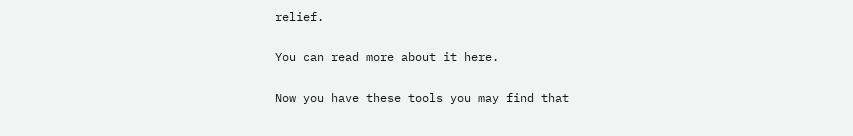relief.

You can read more about it here.

Now you have these tools you may find that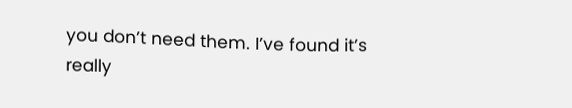you don’t need them. I’ve found it’s really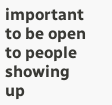important to be open to people showing up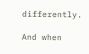differently.

And when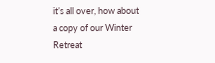it’s all over, how about a copy of our Winter Retreat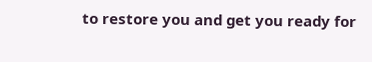to restore you and get you ready for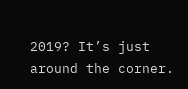2019? It’s just around the corner.